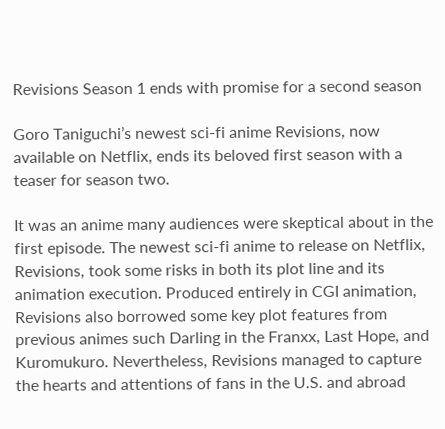Revisions Season 1 ends with promise for a second season

Goro Taniguchi’s newest sci-fi anime Revisions, now available on Netflix, ends its beloved first season with a teaser for season two.

It was an anime many audiences were skeptical about in the first episode. The newest sci-fi anime to release on Netflix, Revisions, took some risks in both its plot line and its animation execution. Produced entirely in CGI animation, Revisions also borrowed some key plot features from previous animes such Darling in the Franxx, Last Hope, and Kuromukuro. Nevertheless, Revisions managed to capture the hearts and attentions of fans in the U.S. and abroad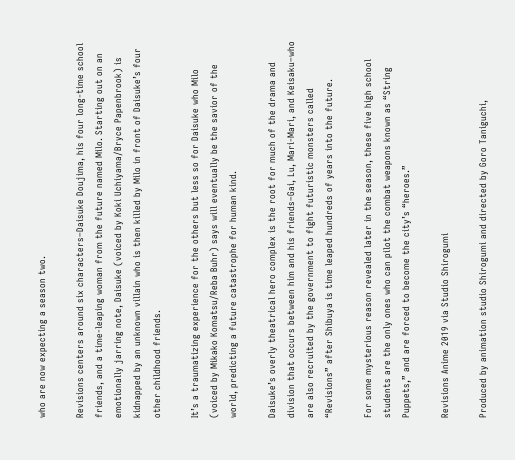who are now expecting a season two.

Revisions centers around six characters–Daisuke Doujima, his four long-time school friends, and a time-leaping woman from the future named Milo. Starting out on an emotionally jarring note, Daisuke (voiced by Koki Uchiyama/Bryce Papenbrook) is kidnapped by an unknown villain who is then killed by Milo in front of Daisuke’s four other childhood friends.

It’s a traumatizing experience for the others but less so for Daisuke who Milo (voiced by Mikako Komatsu/Reba Buhr) says will eventually be the savior of the world, predicting a future catastrophe for human kind.

Daisuke’s overly theatrical hero complex is the root for much of the drama and division that occurs between him and his friends–Gai, Lu, Mari-Mari, and Keisaku–who are also recruited by the government to fight futuristic monsters called “Revisions” after Shibuya is time leaped hundreds of years into the future.

For some mysterious reason revealed later in the season, these five high school students are the only ones who can pilot the combat weapons known as “String Puppets,” and are forced to become the city’s “heroes.”

Revisions Anime 2019 via Studio Shirogumi

Produced by animation studio Shirogumi and directed by Goro Taniguchi,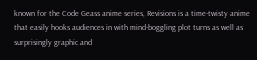known for the Code Geass anime series, Revisions is a time-twisty anime that easily hooks audiences in with mind-boggling plot turns as well as surprisingly graphic and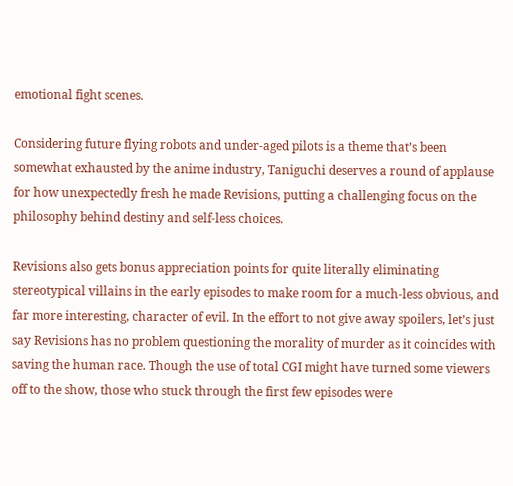emotional fight scenes.

Considering future flying robots and under-aged pilots is a theme that’s been somewhat exhausted by the anime industry, Taniguchi deserves a round of applause for how unexpectedly fresh he made Revisions, putting a challenging focus on the philosophy behind destiny and self-less choices.

Revisions also gets bonus appreciation points for quite literally eliminating stereotypical villains in the early episodes to make room for a much-less obvious, and far more interesting, character of evil. In the effort to not give away spoilers, let’s just say Revisions has no problem questioning the morality of murder as it coincides with saving the human race. Though the use of total CGI might have turned some viewers off to the show, those who stuck through the first few episodes were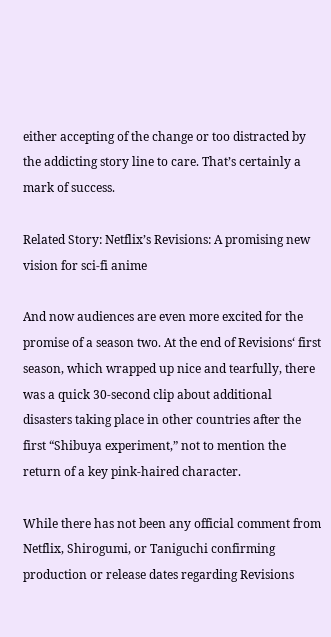either accepting of the change or too distracted by the addicting story line to care. That’s certainly a mark of success.

Related Story: Netflix’s Revisions: A promising new vision for sci-fi anime

And now audiences are even more excited for the promise of a season two. At the end of Revisions‘ first season, which wrapped up nice and tearfully, there was a quick 30-second clip about additional disasters taking place in other countries after the first “Shibuya experiment,” not to mention the return of a key pink-haired character.

While there has not been any official comment from Netflix, Shirogumi, or Taniguchi confirming production or release dates regarding Revisions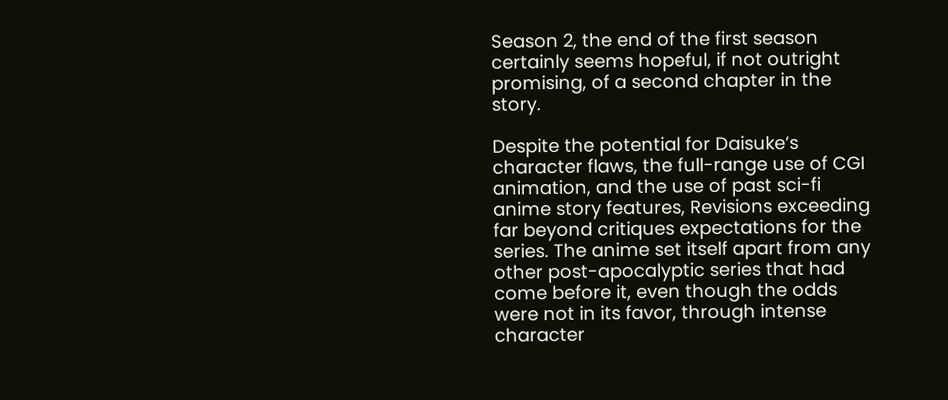Season 2, the end of the first season certainly seems hopeful, if not outright promising, of a second chapter in the story.

Despite the potential for Daisuke’s character flaws, the full-range use of CGI animation, and the use of past sci-fi anime story features, Revisions exceeding far beyond critiques expectations for the series. The anime set itself apart from any other post-apocalyptic series that had come before it, even though the odds were not in its favor, through intense character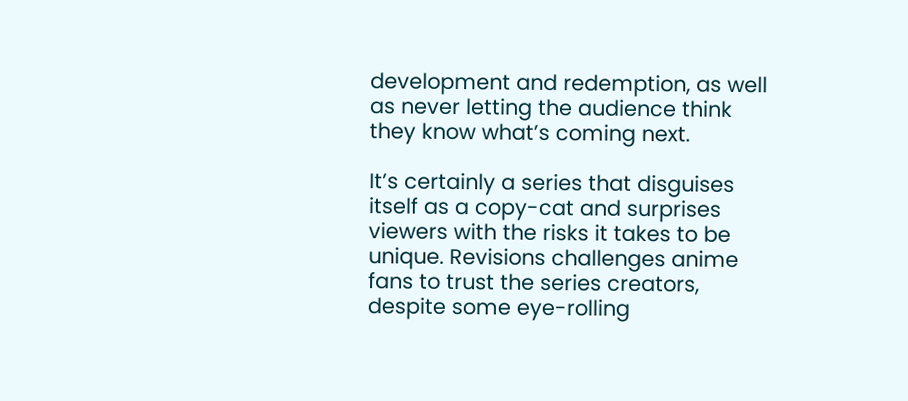development and redemption, as well as never letting the audience think they know what’s coming next.

It’s certainly a series that disguises itself as a copy-cat and surprises viewers with the risks it takes to be unique. Revisions challenges anime fans to trust the series creators, despite some eye-rolling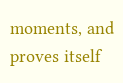moments, and proves itself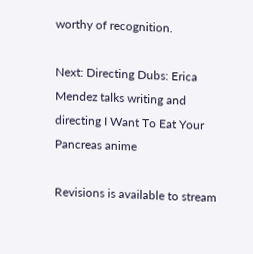worthy of recognition.

Next: Directing Dubs: Erica Mendez talks writing and directing I Want To Eat Your Pancreas anime

Revisions is available to stream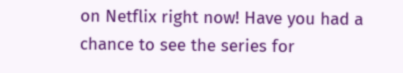on Netflix right now! Have you had a chance to see the series for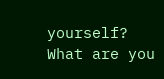yourself? What are you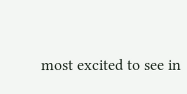most excited to see in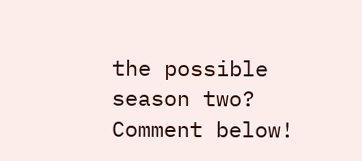the possible season two? Comment below!